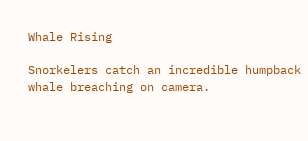Whale Rising

Snorkelers catch an incredible humpback whale breaching on camera.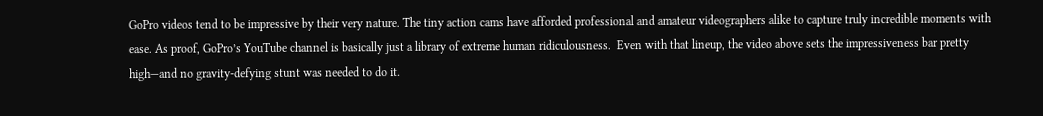GoPro videos tend to be impressive by their very nature. The tiny action cams have afforded professional and amateur videographers alike to capture truly incredible moments with ease. As proof, GoPro’s YouTube channel is basically just a library of extreme human ridiculousness.  Even with that lineup, the video above sets the impressiveness bar pretty high—and no gravity-defying stunt was needed to do it.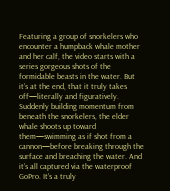Featuring a group of snorkelers who encounter a humpback whale mother and her calf, the video starts with a series gorgeous shots of the formidable beasts in the water. But it’s at the end, that it truly takes off—literally and figuratively. Suddenly building momentum from beneath the snorkelers, the elder whale shoots up toward them—swimming as if shot from a cannon—before breaking through the surface and breaching the water. And it’s all captured via the waterproof GoPro. It’s a truly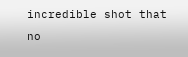incredible shot that no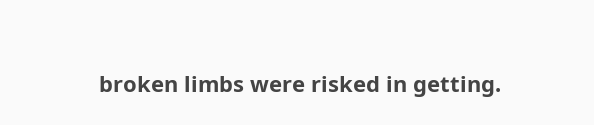broken limbs were risked in getting.